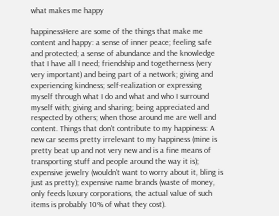what makes me happy

happinessHere are some of the things that make me content and happy: a sense of inner peace; feeling safe and protected; a sense of abundance and the knowledge that I have all I need; friendship and togetherness (very very important) and being part of a network; giving and experiencing kindness; self-realization or expressing myself through what I do and what and who I surround myself with; giving and sharing; being appreciated and respected by others; when those around me are well and content. Things that don't contribute to my happiness: A new car seems pretty irrelevant to my happiness (mine is pretty beat up and not very new and is a fine means of transporting stuff and people around the way it is); expensive jewelry (wouldn't want to worry about it, bling is just as pretty); expensive name brands (waste of money, only feeds luxury corporations, the actual value of such items is probably 10% of what they cost).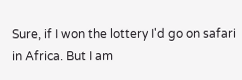Sure, if I won the lottery I'd go on safari in Africa. But I am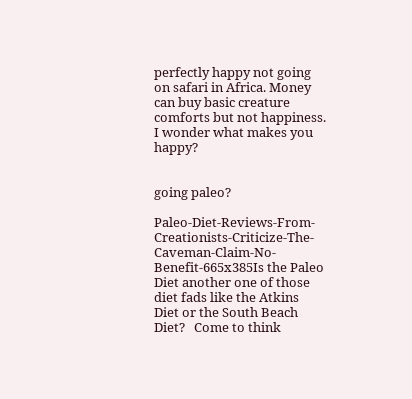perfectly happy not going on safari in Africa. Money can buy basic creature comforts but not happiness. I wonder what makes you happy?


going paleo?

Paleo-Diet-Reviews-From-Creationists-Criticize-The-Caveman-Claim-No-Benefit-665x385Is the Paleo Diet another one of those diet fads like the Atkins Diet or the South Beach Diet?   Come to think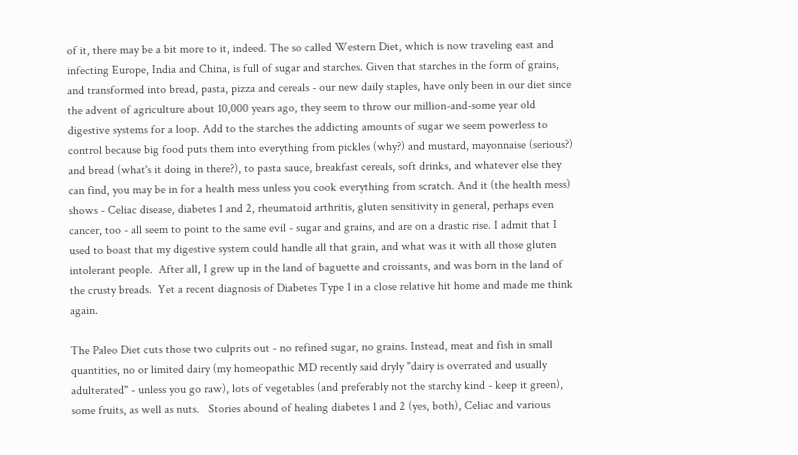of it, there may be a bit more to it, indeed. The so called Western Diet, which is now traveling east and infecting Europe, India and China, is full of sugar and starches. Given that starches in the form of grains, and transformed into bread, pasta, pizza and cereals - our new daily staples, have only been in our diet since the advent of agriculture about 10,000 years ago, they seem to throw our million-and-some year old digestive systems for a loop. Add to the starches the addicting amounts of sugar we seem powerless to control because big food puts them into everything from pickles (why?) and mustard, mayonnaise (serious?) and bread (what's it doing in there?), to pasta sauce, breakfast cereals, soft drinks, and whatever else they can find, you may be in for a health mess unless you cook everything from scratch. And it (the health mess) shows - Celiac disease, diabetes 1 and 2, rheumatoid arthritis, gluten sensitivity in general, perhaps even cancer, too - all seem to point to the same evil - sugar and grains, and are on a drastic rise. I admit that I used to boast that my digestive system could handle all that grain, and what was it with all those gluten intolerant people.  After all, I grew up in the land of baguette and croissants, and was born in the land of the crusty breads.  Yet a recent diagnosis of Diabetes Type 1 in a close relative hit home and made me think again.

The Paleo Diet cuts those two culprits out - no refined sugar, no grains. Instead, meat and fish in small quantities, no or limited dairy (my homeopathic MD recently said dryly "dairy is overrated and usually adulterated" - unless you go raw), lots of vegetables (and preferably not the starchy kind - keep it green), some fruits, as well as nuts.   Stories abound of healing diabetes 1 and 2 (yes, both), Celiac and various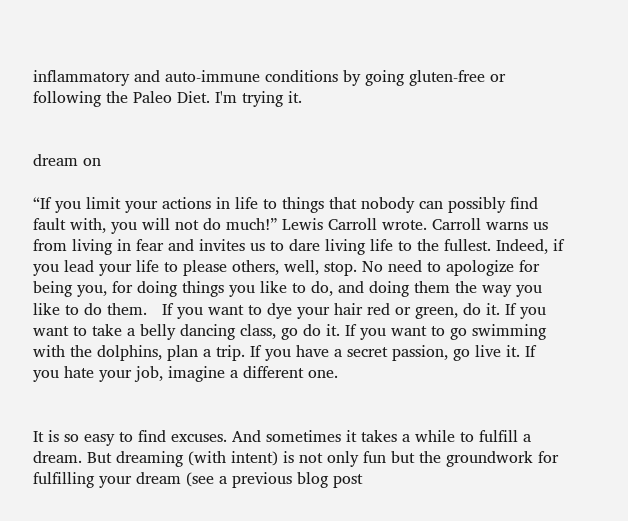inflammatory and auto-immune conditions by going gluten-free or following the Paleo Diet. I'm trying it.


dream on

“If you limit your actions in life to things that nobody can possibly find fault with, you will not do much!” Lewis Carroll wrote. Carroll warns us from living in fear and invites us to dare living life to the fullest. Indeed, if you lead your life to please others, well, stop. No need to apologize for being you, for doing things you like to do, and doing them the way you like to do them.   If you want to dye your hair red or green, do it. If you want to take a belly dancing class, go do it. If you want to go swimming with the dolphins, plan a trip. If you have a secret passion, go live it. If you hate your job, imagine a different one.


It is so easy to find excuses. And sometimes it takes a while to fulfill a dream. But dreaming (with intent) is not only fun but the groundwork for fulfilling your dream (see a previous blog post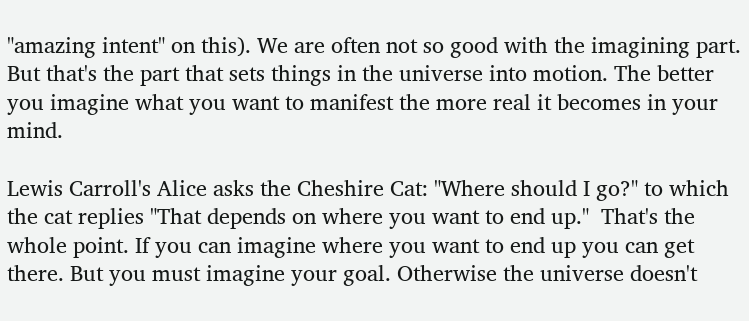"amazing intent" on this). We are often not so good with the imagining part. But that's the part that sets things in the universe into motion. The better you imagine what you want to manifest the more real it becomes in your mind.

Lewis Carroll's Alice asks the Cheshire Cat: "Where should I go?" to which the cat replies "That depends on where you want to end up."  That's the whole point. If you can imagine where you want to end up you can get there. But you must imagine your goal. Otherwise the universe doesn't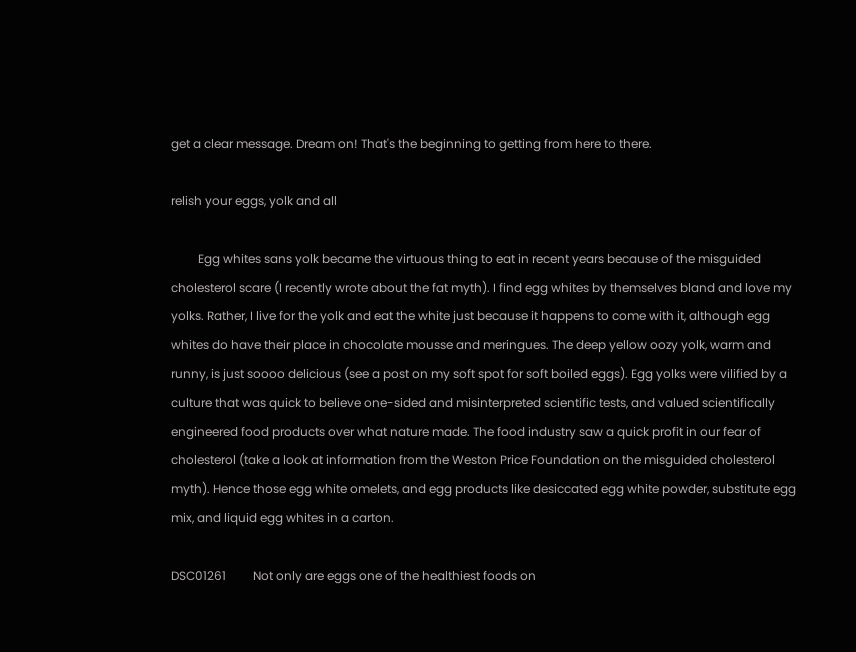get a clear message. Dream on! That's the beginning to getting from here to there.

relish your eggs, yolk and all

         Egg whites sans yolk became the virtuous thing to eat in recent years because of the misguided cholesterol scare (I recently wrote about the fat myth). I find egg whites by themselves bland and love my yolks. Rather, I live for the yolk and eat the white just because it happens to come with it, although egg whites do have their place in chocolate mousse and meringues. The deep yellow oozy yolk, warm and runny, is just soooo delicious (see a post on my soft spot for soft boiled eggs). Egg yolks were vilified by a culture that was quick to believe one-sided and misinterpreted scientific tests, and valued scientifically engineered food products over what nature made. The food industry saw a quick profit in our fear of cholesterol (take a look at information from the Weston Price Foundation on the misguided cholesterol myth). Hence those egg white omelets, and egg products like desiccated egg white powder, substitute egg mix, and liquid egg whites in a carton.

DSC01261         Not only are eggs one of the healthiest foods on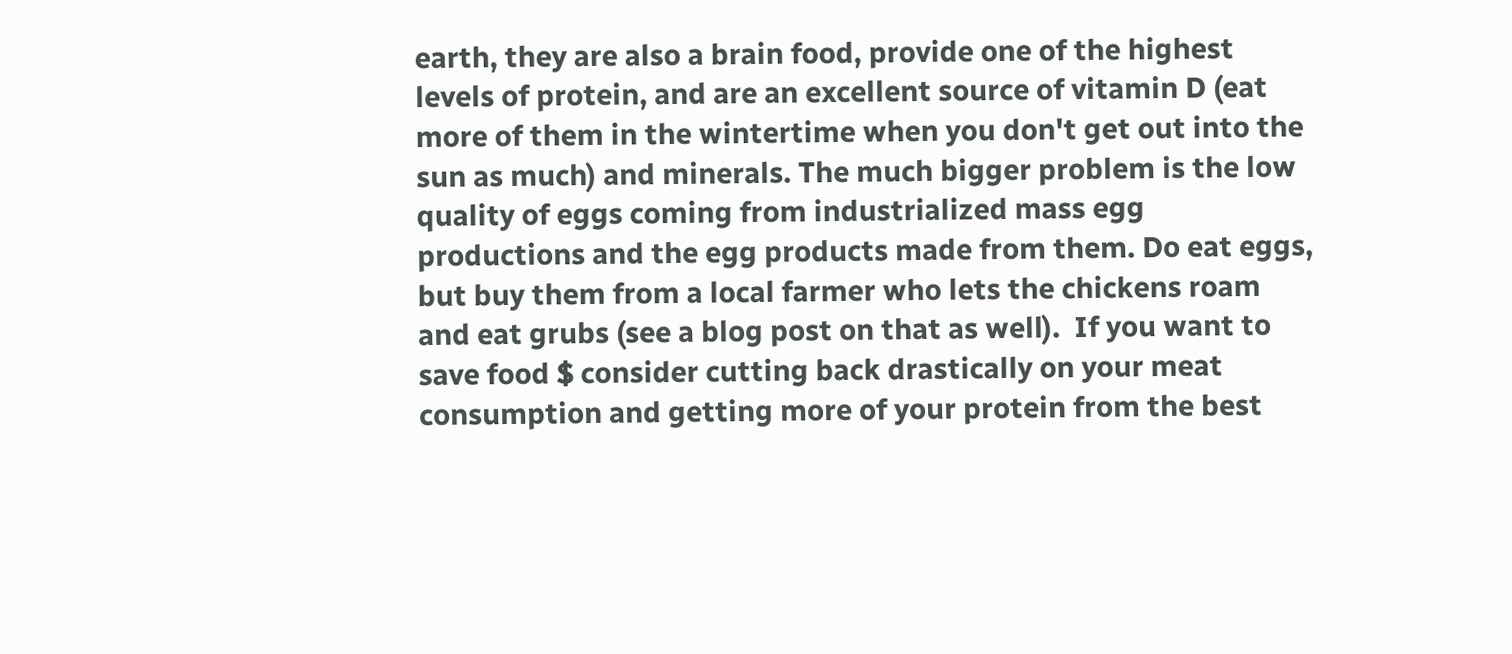earth, they are also a brain food, provide one of the highest levels of protein, and are an excellent source of vitamin D (eat more of them in the wintertime when you don't get out into the sun as much) and minerals. The much bigger problem is the low quality of eggs coming from industrialized mass egg productions and the egg products made from them. Do eat eggs, but buy them from a local farmer who lets the chickens roam and eat grubs (see a blog post on that as well).  If you want to save food $ consider cutting back drastically on your meat consumption and getting more of your protein from the best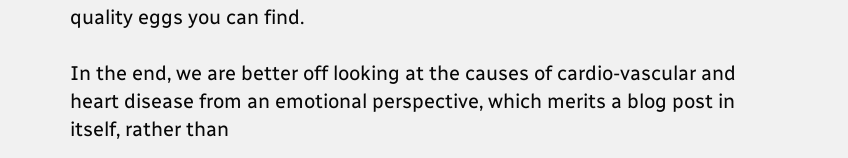quality eggs you can find.

In the end, we are better off looking at the causes of cardio-vascular and heart disease from an emotional perspective, which merits a blog post in itself, rather than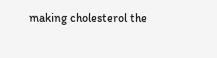making cholesterol the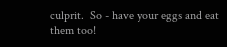culprit.  So - have your eggs and eat them too!